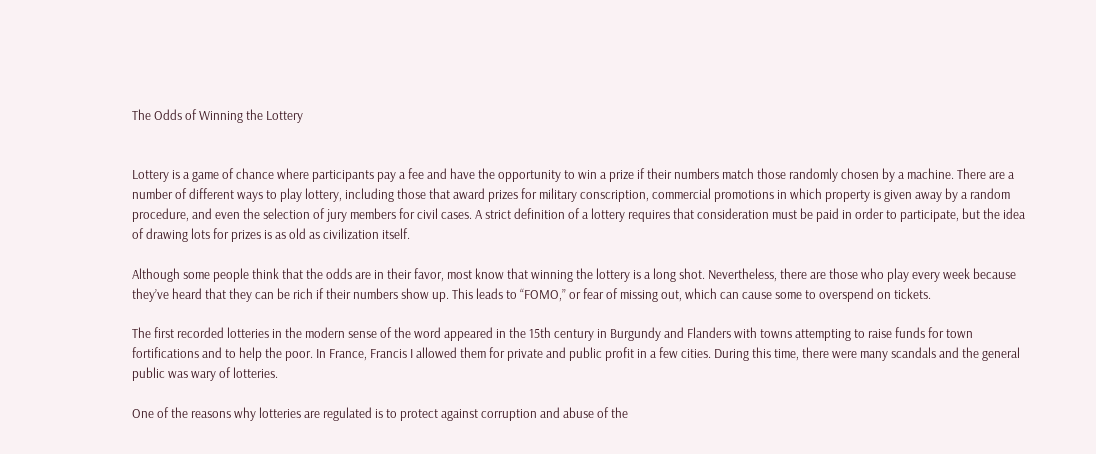The Odds of Winning the Lottery


Lottery is a game of chance where participants pay a fee and have the opportunity to win a prize if their numbers match those randomly chosen by a machine. There are a number of different ways to play lottery, including those that award prizes for military conscription, commercial promotions in which property is given away by a random procedure, and even the selection of jury members for civil cases. A strict definition of a lottery requires that consideration must be paid in order to participate, but the idea of drawing lots for prizes is as old as civilization itself.

Although some people think that the odds are in their favor, most know that winning the lottery is a long shot. Nevertheless, there are those who play every week because they’ve heard that they can be rich if their numbers show up. This leads to “FOMO,” or fear of missing out, which can cause some to overspend on tickets.

The first recorded lotteries in the modern sense of the word appeared in the 15th century in Burgundy and Flanders with towns attempting to raise funds for town fortifications and to help the poor. In France, Francis I allowed them for private and public profit in a few cities. During this time, there were many scandals and the general public was wary of lotteries.

One of the reasons why lotteries are regulated is to protect against corruption and abuse of the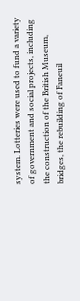system. Lotteries were used to fund a variety of government and social projects, including the construction of the British Museum, bridges, the rebuilding of Faneuil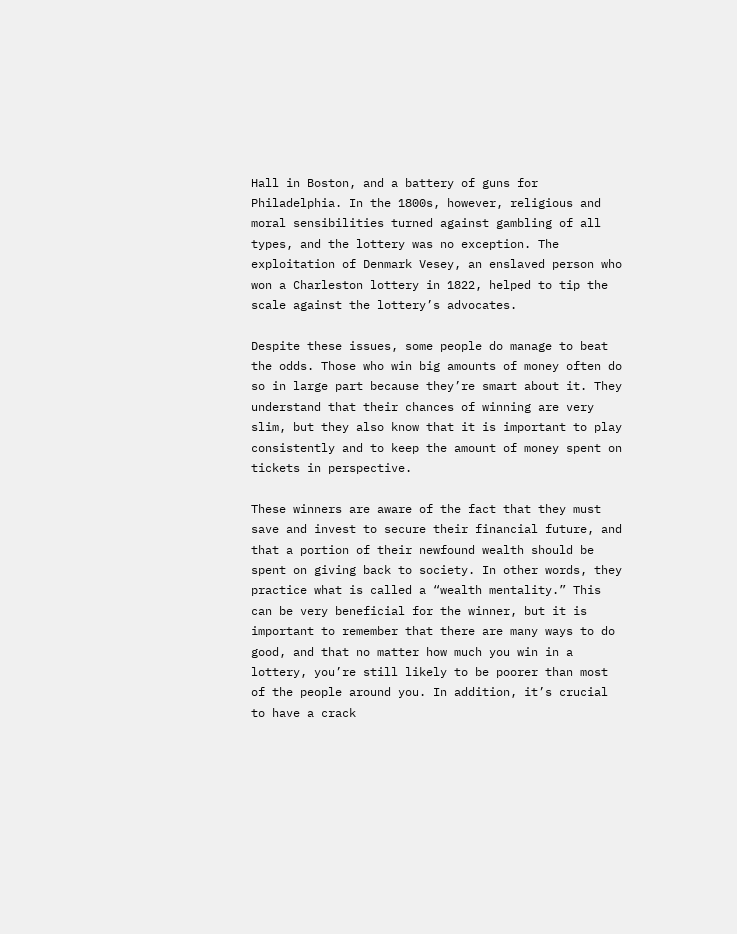Hall in Boston, and a battery of guns for Philadelphia. In the 1800s, however, religious and moral sensibilities turned against gambling of all types, and the lottery was no exception. The exploitation of Denmark Vesey, an enslaved person who won a Charleston lottery in 1822, helped to tip the scale against the lottery’s advocates.

Despite these issues, some people do manage to beat the odds. Those who win big amounts of money often do so in large part because they’re smart about it. They understand that their chances of winning are very slim, but they also know that it is important to play consistently and to keep the amount of money spent on tickets in perspective.

These winners are aware of the fact that they must save and invest to secure their financial future, and that a portion of their newfound wealth should be spent on giving back to society. In other words, they practice what is called a “wealth mentality.” This can be very beneficial for the winner, but it is important to remember that there are many ways to do good, and that no matter how much you win in a lottery, you’re still likely to be poorer than most of the people around you. In addition, it’s crucial to have a crack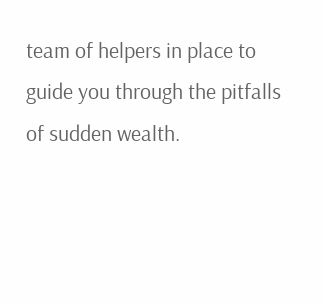team of helpers in place to guide you through the pitfalls of sudden wealth.